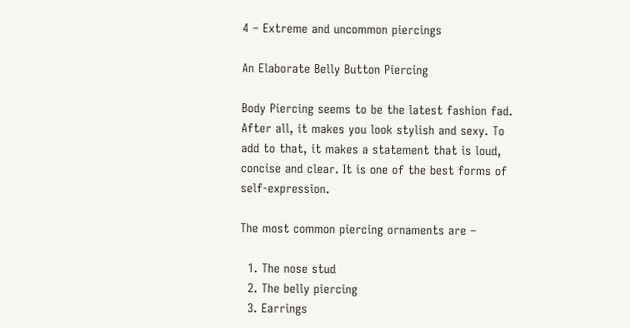4 – Extreme and uncommon piercings

An Elaborate Belly Button Piercing

Body Piercing seems to be the latest fashion fad. After all, it makes you look stylish and sexy. To add to that, it makes a statement that is loud, concise and clear. It is one of the best forms of self-expression.

The most common piercing ornaments are –

  1. The nose stud
  2. The belly piercing
  3. Earrings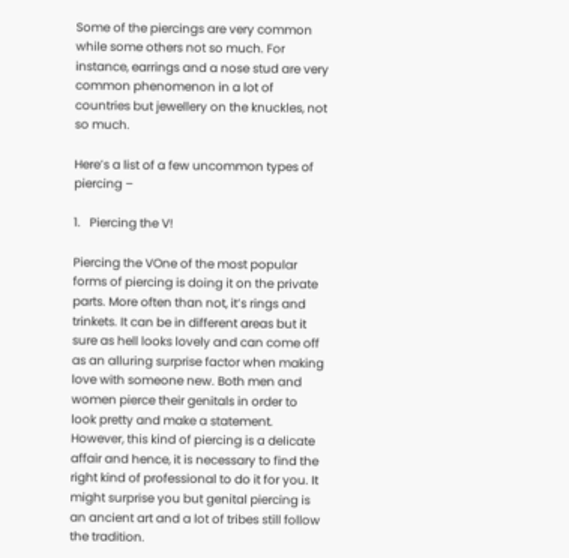Some of the piercings are very common while some others not so much. For instance, earrings and a nose stud are very common phenomenon in a lot of countries but jewellery on the knuckles, not so much.

Here’s a list of a few uncommon types of piercing –

1.   Piercing the V!

Piercing the VOne of the most popular forms of piercing is doing it on the private parts. More often than not, it’s rings and trinkets. It can be in different areas but it sure as hell looks lovely and can come off as an alluring surprise factor when making love with someone new. Both men and women pierce their genitals in order to look pretty and make a statement. However, this kind of piercing is a delicate affair and hence, it is necessary to find the right kind of professional to do it for you. It might surprise you but genital piercing is an ancient art and a lot of tribes still follow the tradition.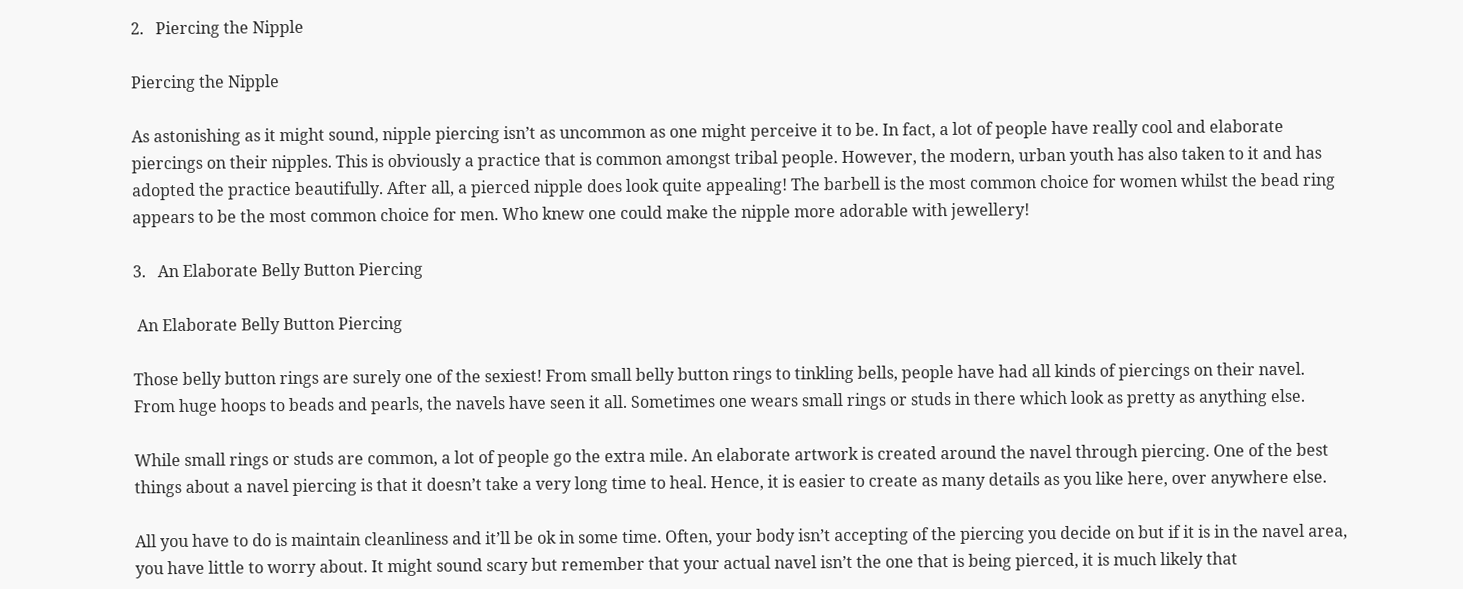2.   Piercing the Nipple

Piercing the Nipple

As astonishing as it might sound, nipple piercing isn’t as uncommon as one might perceive it to be. In fact, a lot of people have really cool and elaborate piercings on their nipples. This is obviously a practice that is common amongst tribal people. However, the modern, urban youth has also taken to it and has adopted the practice beautifully. After all, a pierced nipple does look quite appealing! The barbell is the most common choice for women whilst the bead ring appears to be the most common choice for men. Who knew one could make the nipple more adorable with jewellery!

3.   An Elaborate Belly Button Piercing

 An Elaborate Belly Button Piercing

Those belly button rings are surely one of the sexiest! From small belly button rings to tinkling bells, people have had all kinds of piercings on their navel. From huge hoops to beads and pearls, the navels have seen it all. Sometimes one wears small rings or studs in there which look as pretty as anything else.

While small rings or studs are common, a lot of people go the extra mile. An elaborate artwork is created around the navel through piercing. One of the best things about a navel piercing is that it doesn’t take a very long time to heal. Hence, it is easier to create as many details as you like here, over anywhere else.

All you have to do is maintain cleanliness and it’ll be ok in some time. Often, your body isn’t accepting of the piercing you decide on but if it is in the navel area, you have little to worry about. It might sound scary but remember that your actual navel isn’t the one that is being pierced, it is much likely that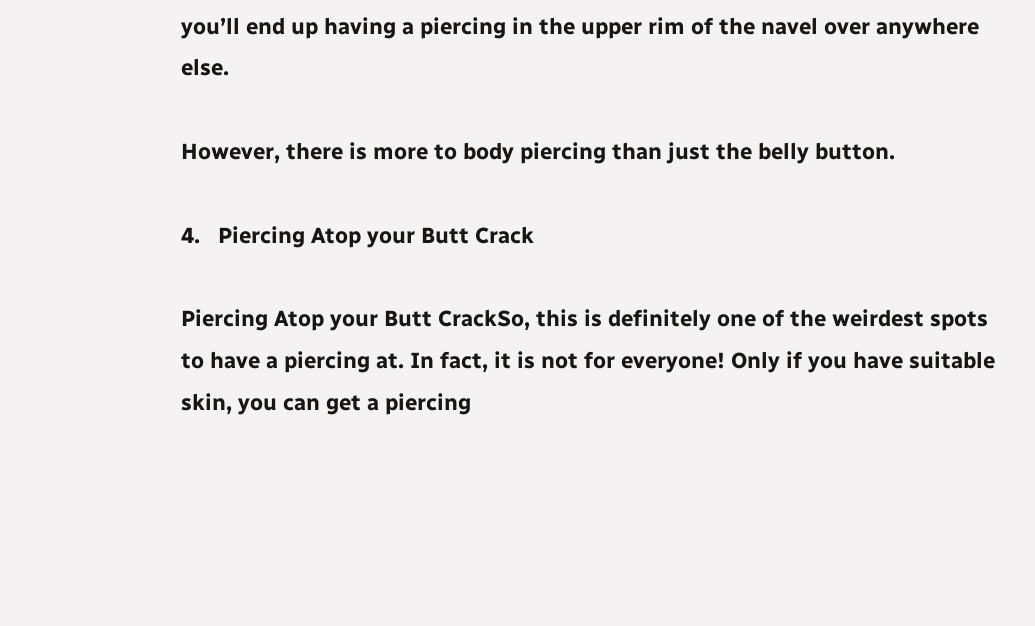you’ll end up having a piercing in the upper rim of the navel over anywhere else.

However, there is more to body piercing than just the belly button.

4.   Piercing Atop your Butt Crack

Piercing Atop your Butt CrackSo, this is definitely one of the weirdest spots to have a piercing at. In fact, it is not for everyone! Only if you have suitable skin, you can get a piercing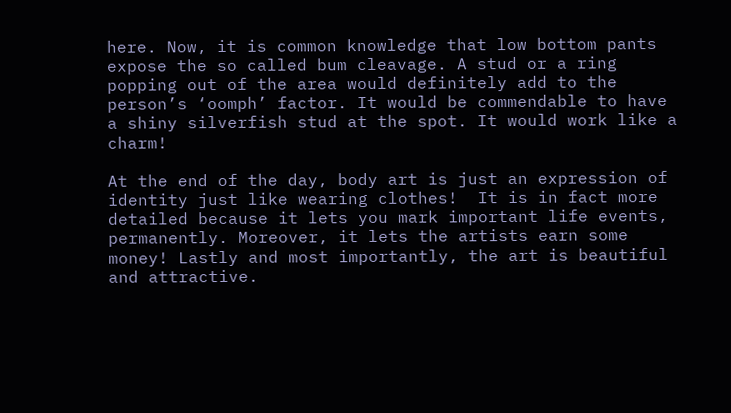here. Now, it is common knowledge that low bottom pants expose the so called bum cleavage. A stud or a ring popping out of the area would definitely add to the person’s ‘oomph’ factor. It would be commendable to have a shiny silverfish stud at the spot. It would work like a charm!

At the end of the day, body art is just an expression of identity just like wearing clothes!  It is in fact more detailed because it lets you mark important life events, permanently. Moreover, it lets the artists earn some money! Lastly and most importantly, the art is beautiful and attractive.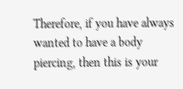Therefore, if you have always wanted to have a body piercing, then this is your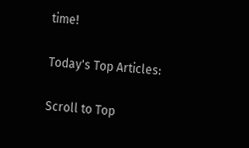time!

Today's Top Articles:

Scroll to Top